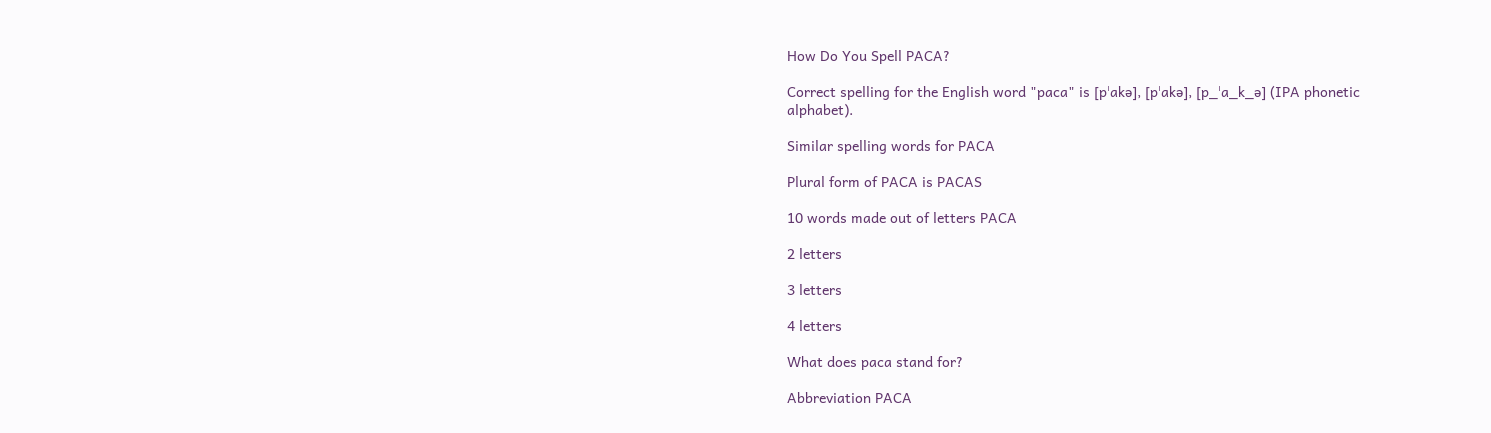How Do You Spell PACA?

Correct spelling for the English word "paca" is [pˈakə], [pˈakə], [p_ˈa_k_ə] (IPA phonetic alphabet).

Similar spelling words for PACA

Plural form of PACA is PACAS

10 words made out of letters PACA

2 letters

3 letters

4 letters

What does paca stand for?

Abbreviation PACA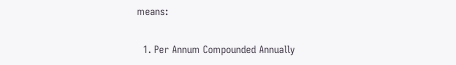means:

  1. Per Annum Compounded Annually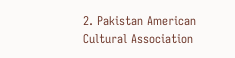2. Pakistan American Cultural Association